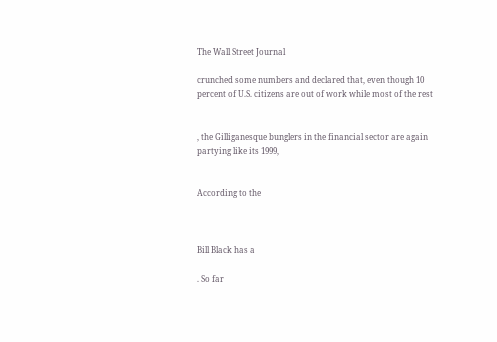The Wall Street Journal

crunched some numbers and declared that, even though 10 percent of U.S. citizens are out of work while most of the rest


, the Gilliganesque bunglers in the financial sector are again partying like its 1999,


According to the



Bill Black has a

. So far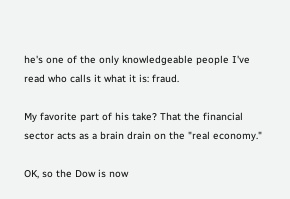he's one of the only knowledgeable people I've read who calls it what it is: fraud.

My favorite part of his take? That the financial sector acts as a brain drain on the "real economy."

OK, so the Dow is now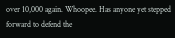over 10,000 again. Whoopee. Has anyone yet stepped forward to defend the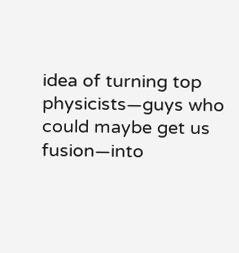idea of turning top physicists—guys who could maybe get us fusion—into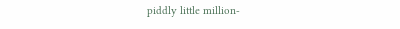piddly little million-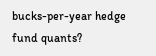bucks-per-year hedge fund quants?